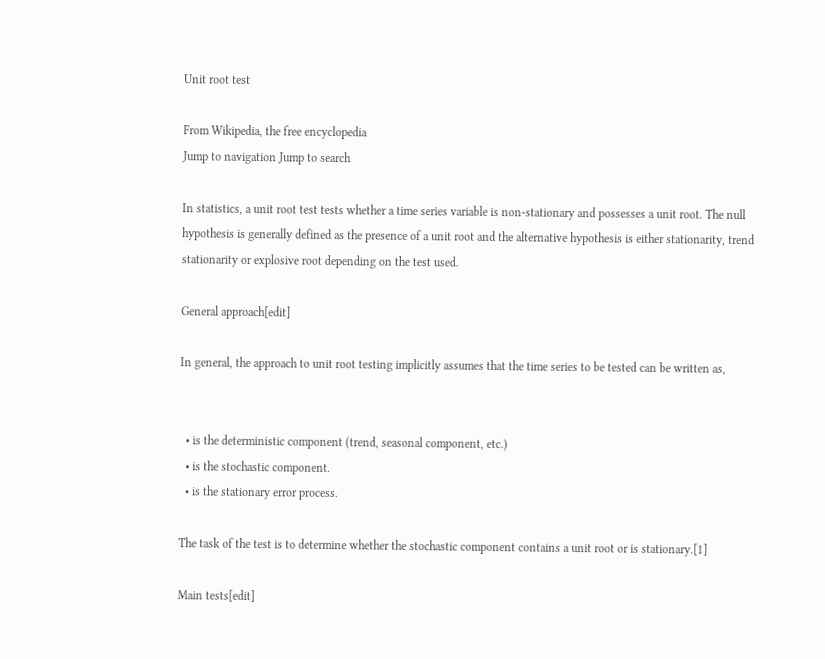Unit root test

From Wikipedia, the free encyclopedia
Jump to navigation Jump to search

In statistics, a unit root test tests whether a time series variable is non-stationary and possesses a unit root. The null hypothesis is generally defined as the presence of a unit root and the alternative hypothesis is either stationarity, trend stationarity or explosive root depending on the test used.

General approach[edit]

In general, the approach to unit root testing implicitly assumes that the time series to be tested can be written as,


  • is the deterministic component (trend, seasonal component, etc.)
  • is the stochastic component.
  • is the stationary error process.

The task of the test is to determine whether the stochastic component contains a unit root or is stationary.[1]

Main tests[edit]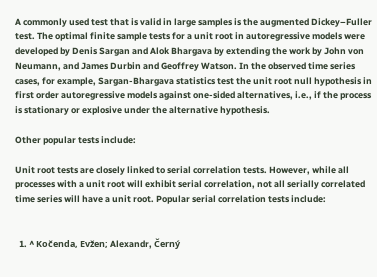A commonly used test that is valid in large samples is the augmented Dickey–Fuller test. The optimal finite sample tests for a unit root in autoregressive models were developed by Denis Sargan and Alok Bhargava by extending the work by John von Neumann, and James Durbin and Geoffrey Watson. In the observed time series cases, for example, Sargan-Bhargava statistics test the unit root null hypothesis in first order autoregressive models against one-sided alternatives, i.e., if the process is stationary or explosive under the alternative hypothesis.

Other popular tests include:

Unit root tests are closely linked to serial correlation tests. However, while all processes with a unit root will exhibit serial correlation, not all serially correlated time series will have a unit root. Popular serial correlation tests include:


  1. ^ Kočenda, Evžen; Alexandr, Černý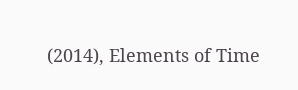(2014), Elements of Time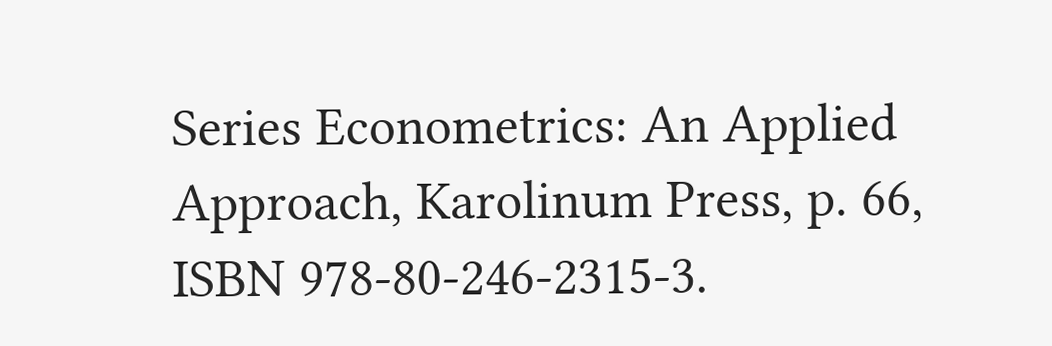Series Econometrics: An Applied Approach, Karolinum Press, p. 66, ISBN 978-80-246-2315-3.